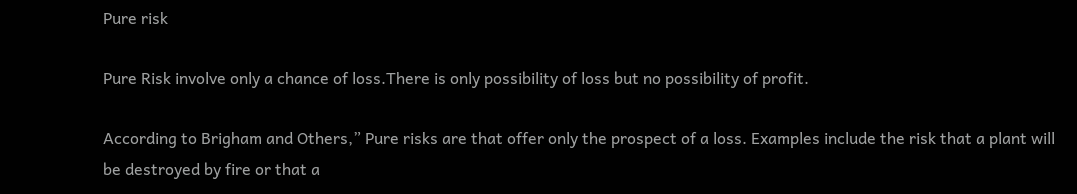Pure risk

Pure Risk involve only a chance of loss.There is only possibility of loss but no possibility of profit.

According to Brigham and Others,” Pure risks are that offer only the prospect of a loss. Examples include the risk that a plant will be destroyed by fire or that a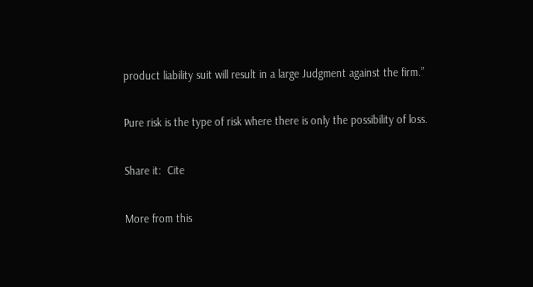product liability suit will result in a large Judgment against the firm.”

Pure risk is the type of risk where there is only the possibility of loss.

Share it:  Cite

More from this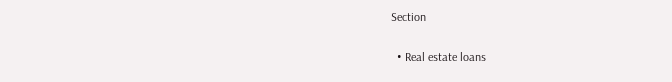Section

  • Real estate loans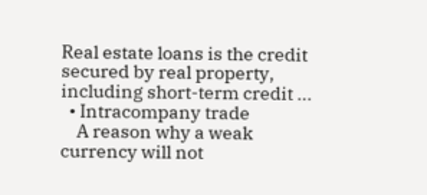Real estate loans is the credit secured by real property, including short-term credit ...
  • Intracompany trade
    A reason why a weak currency will not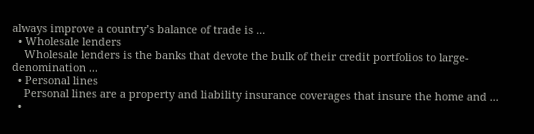always improve a country’s balance of trade is ...
  • Wholesale lenders
    Wholesale lenders is the banks that devote the bulk of their credit portfolios to large-denomination ...
  • Personal lines
    Personal lines are a property and liability insurance coverages that insure the home and ...
  •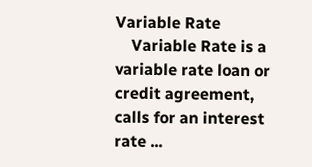Variable Rate
    Variable Rate is a variable rate loan or credit agreement, calls for an interest rate ...